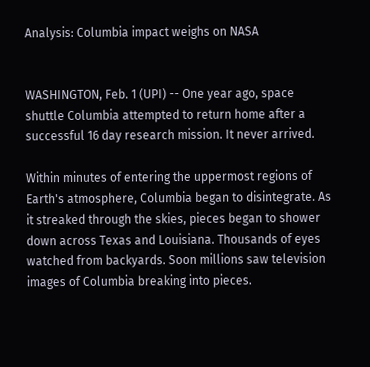Analysis: Columbia impact weighs on NASA


WASHINGTON, Feb. 1 (UPI) -- One year ago, space shuttle Columbia attempted to return home after a successful 16 day research mission. It never arrived.

Within minutes of entering the uppermost regions of Earth's atmosphere, Columbia began to disintegrate. As it streaked through the skies, pieces began to shower down across Texas and Louisiana. Thousands of eyes watched from backyards. Soon millions saw television images of Columbia breaking into pieces.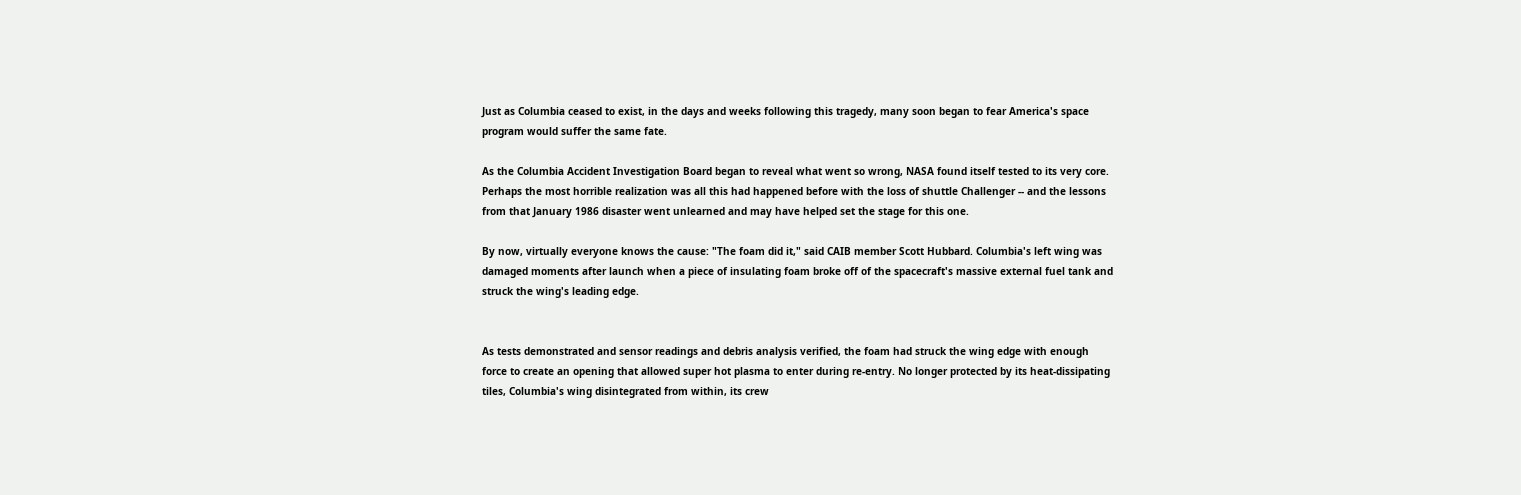Just as Columbia ceased to exist, in the days and weeks following this tragedy, many soon began to fear America's space program would suffer the same fate.

As the Columbia Accident Investigation Board began to reveal what went so wrong, NASA found itself tested to its very core. Perhaps the most horrible realization was all this had happened before with the loss of shuttle Challenger -- and the lessons from that January 1986 disaster went unlearned and may have helped set the stage for this one.

By now, virtually everyone knows the cause: "The foam did it," said CAIB member Scott Hubbard. Columbia's left wing was damaged moments after launch when a piece of insulating foam broke off of the spacecraft's massive external fuel tank and struck the wing's leading edge.


As tests demonstrated and sensor readings and debris analysis verified, the foam had struck the wing edge with enough force to create an opening that allowed super hot plasma to enter during re-entry. No longer protected by its heat-dissipating tiles, Columbia's wing disintegrated from within, its crew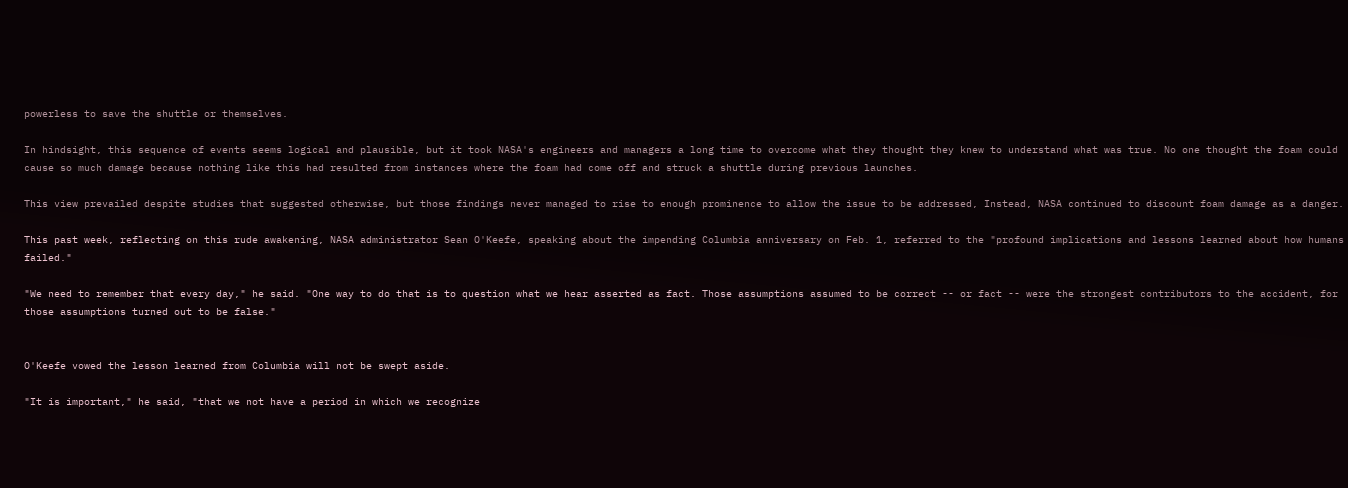powerless to save the shuttle or themselves.

In hindsight, this sequence of events seems logical and plausible, but it took NASA's engineers and managers a long time to overcome what they thought they knew to understand what was true. No one thought the foam could cause so much damage because nothing like this had resulted from instances where the foam had come off and struck a shuttle during previous launches.

This view prevailed despite studies that suggested otherwise, but those findings never managed to rise to enough prominence to allow the issue to be addressed, Instead, NASA continued to discount foam damage as a danger.

This past week, reflecting on this rude awakening, NASA administrator Sean O'Keefe, speaking about the impending Columbia anniversary on Feb. 1, referred to the "profound implications and lessons learned about how humans failed."

"We need to remember that every day," he said. "One way to do that is to question what we hear asserted as fact. Those assumptions assumed to be correct -- or fact -- were the strongest contributors to the accident, for those assumptions turned out to be false."


O'Keefe vowed the lesson learned from Columbia will not be swept aside.

"It is important," he said, "that we not have a period in which we recognize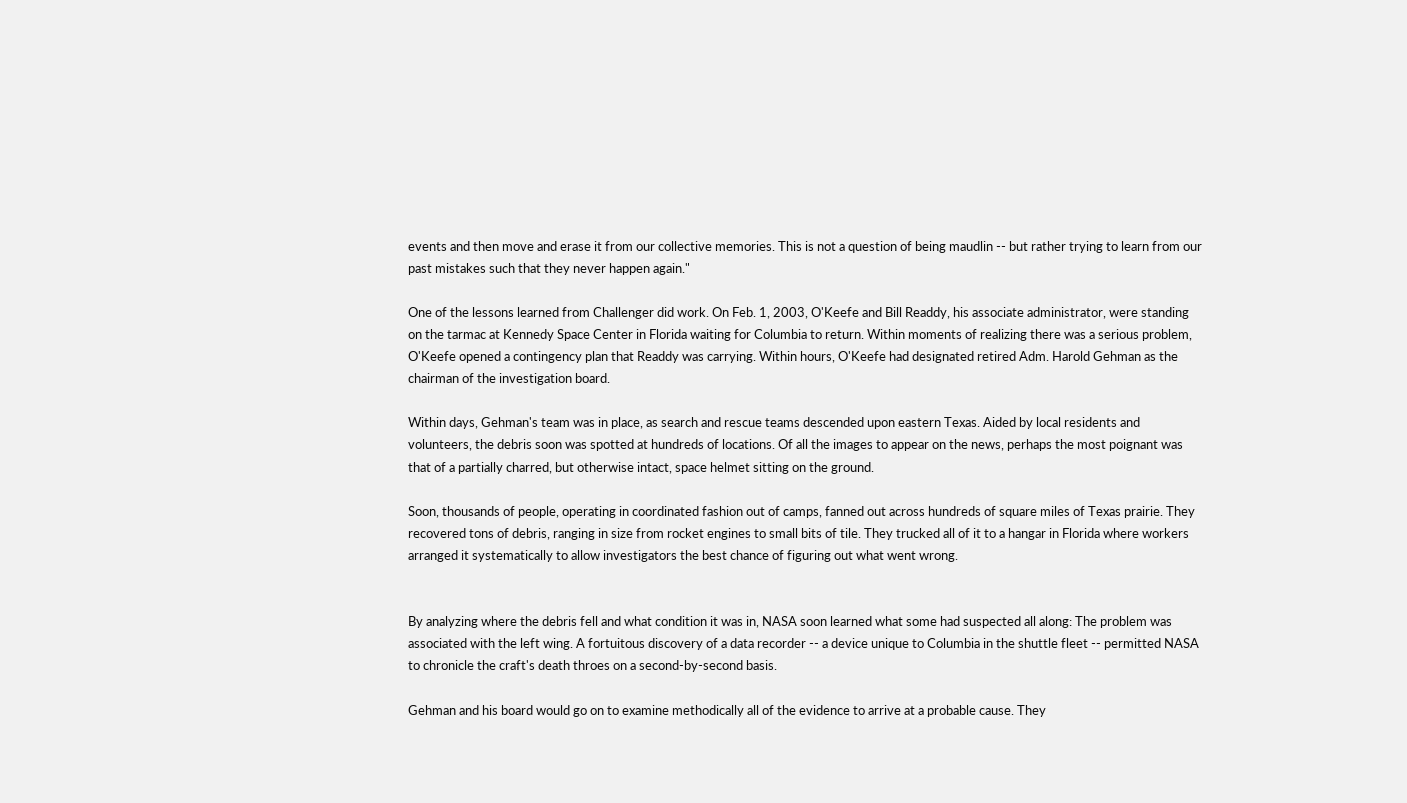events and then move and erase it from our collective memories. This is not a question of being maudlin -- but rather trying to learn from our past mistakes such that they never happen again."

One of the lessons learned from Challenger did work. On Feb. 1, 2003, O'Keefe and Bill Readdy, his associate administrator, were standing on the tarmac at Kennedy Space Center in Florida waiting for Columbia to return. Within moments of realizing there was a serious problem, O'Keefe opened a contingency plan that Readdy was carrying. Within hours, O'Keefe had designated retired Adm. Harold Gehman as the chairman of the investigation board.

Within days, Gehman's team was in place, as search and rescue teams descended upon eastern Texas. Aided by local residents and volunteers, the debris soon was spotted at hundreds of locations. Of all the images to appear on the news, perhaps the most poignant was that of a partially charred, but otherwise intact, space helmet sitting on the ground.

Soon, thousands of people, operating in coordinated fashion out of camps, fanned out across hundreds of square miles of Texas prairie. They recovered tons of debris, ranging in size from rocket engines to small bits of tile. They trucked all of it to a hangar in Florida where workers arranged it systematically to allow investigators the best chance of figuring out what went wrong.


By analyzing where the debris fell and what condition it was in, NASA soon learned what some had suspected all along: The problem was associated with the left wing. A fortuitous discovery of a data recorder -- a device unique to Columbia in the shuttle fleet -- permitted NASA to chronicle the craft's death throes on a second-by-second basis.

Gehman and his board would go on to examine methodically all of the evidence to arrive at a probable cause. They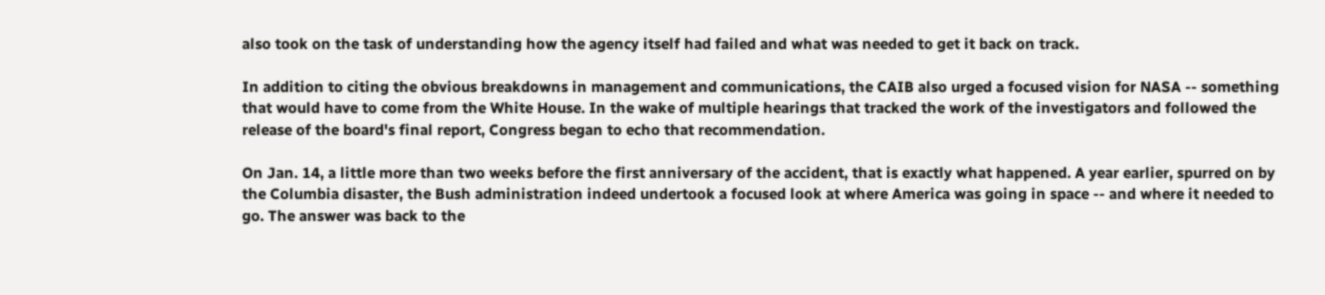also took on the task of understanding how the agency itself had failed and what was needed to get it back on track.

In addition to citing the obvious breakdowns in management and communications, the CAIB also urged a focused vision for NASA -- something that would have to come from the White House. In the wake of multiple hearings that tracked the work of the investigators and followed the release of the board's final report, Congress began to echo that recommendation.

On Jan. 14, a little more than two weeks before the first anniversary of the accident, that is exactly what happened. A year earlier, spurred on by the Columbia disaster, the Bush administration indeed undertook a focused look at where America was going in space -- and where it needed to go. The answer was back to the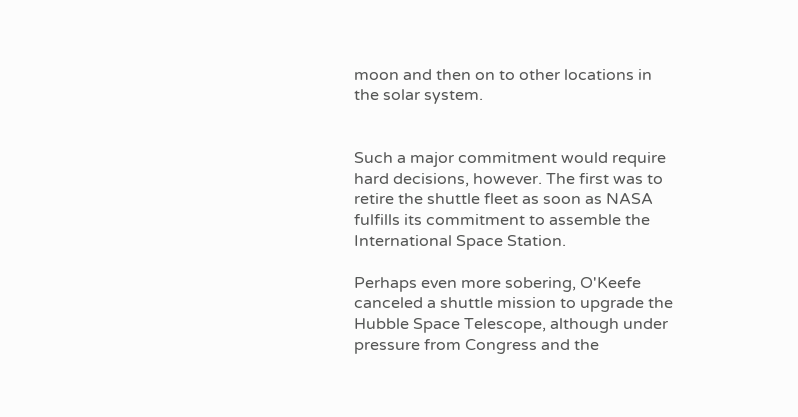moon and then on to other locations in the solar system.


Such a major commitment would require hard decisions, however. The first was to retire the shuttle fleet as soon as NASA fulfills its commitment to assemble the International Space Station.

Perhaps even more sobering, O'Keefe canceled a shuttle mission to upgrade the Hubble Space Telescope, although under pressure from Congress and the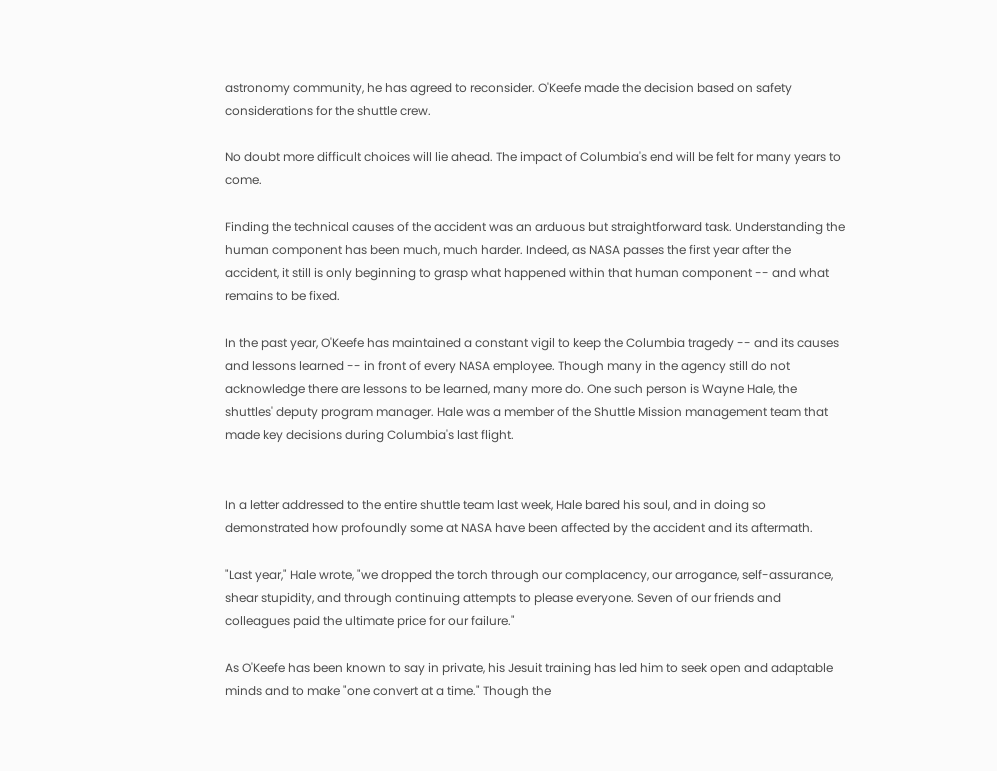astronomy community, he has agreed to reconsider. O'Keefe made the decision based on safety considerations for the shuttle crew.

No doubt more difficult choices will lie ahead. The impact of Columbia's end will be felt for many years to come.

Finding the technical causes of the accident was an arduous but straightforward task. Understanding the human component has been much, much harder. Indeed, as NASA passes the first year after the accident, it still is only beginning to grasp what happened within that human component -- and what remains to be fixed.

In the past year, O'Keefe has maintained a constant vigil to keep the Columbia tragedy -- and its causes and lessons learned -- in front of every NASA employee. Though many in the agency still do not acknowledge there are lessons to be learned, many more do. One such person is Wayne Hale, the shuttles' deputy program manager. Hale was a member of the Shuttle Mission management team that made key decisions during Columbia's last flight.


In a letter addressed to the entire shuttle team last week, Hale bared his soul, and in doing so demonstrated how profoundly some at NASA have been affected by the accident and its aftermath.

"Last year," Hale wrote, "we dropped the torch through our complacency, our arrogance, self-assurance, shear stupidity, and through continuing attempts to please everyone. Seven of our friends and colleagues paid the ultimate price for our failure."

As O'Keefe has been known to say in private, his Jesuit training has led him to seek open and adaptable minds and to make "one convert at a time." Though the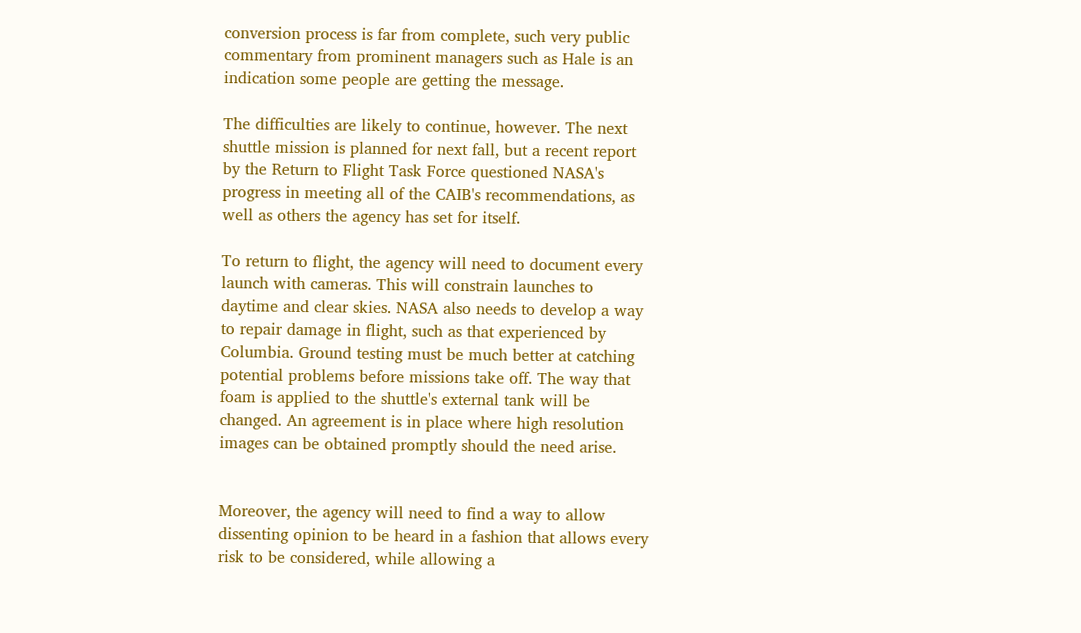conversion process is far from complete, such very public commentary from prominent managers such as Hale is an indication some people are getting the message.

The difficulties are likely to continue, however. The next shuttle mission is planned for next fall, but a recent report by the Return to Flight Task Force questioned NASA's progress in meeting all of the CAIB's recommendations, as well as others the agency has set for itself.

To return to flight, the agency will need to document every launch with cameras. This will constrain launches to daytime and clear skies. NASA also needs to develop a way to repair damage in flight, such as that experienced by Columbia. Ground testing must be much better at catching potential problems before missions take off. The way that foam is applied to the shuttle's external tank will be changed. An agreement is in place where high resolution images can be obtained promptly should the need arise.


Moreover, the agency will need to find a way to allow dissenting opinion to be heard in a fashion that allows every risk to be considered, while allowing a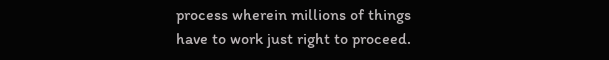process wherein millions of things have to work just right to proceed.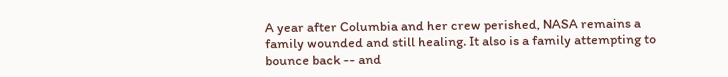A year after Columbia and her crew perished, NASA remains a family wounded and still healing. It also is a family attempting to bounce back -- and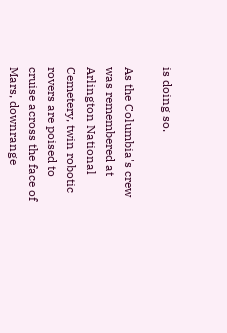is doing so.

As the Columbia's crew was remembered at Arlington National Cemetery, twin robotic rovers are poised to cruise across the face of Mars, downrange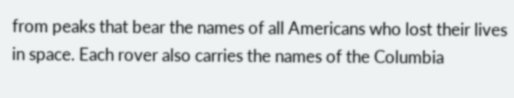from peaks that bear the names of all Americans who lost their lives in space. Each rover also carries the names of the Columbia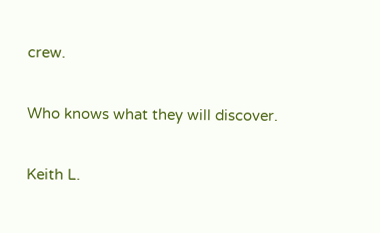crew.

Who knows what they will discover.

Keith L.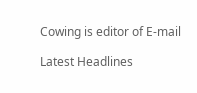Cowing is editor of E-mail

Latest Headlines